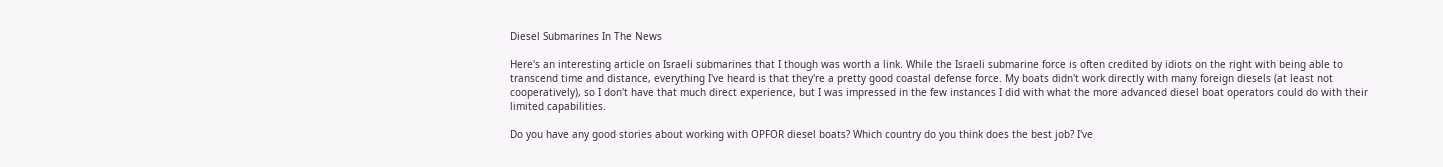Diesel Submarines In The News

Here's an interesting article on Israeli submarines that I though was worth a link. While the Israeli submarine force is often credited by idiots on the right with being able to transcend time and distance, everything I've heard is that they're a pretty good coastal defense force. My boats didn't work directly with many foreign diesels (at least not cooperatively), so I don't have that much direct experience, but I was impressed in the few instances I did with what the more advanced diesel boat operators could do with their limited capabilities.

Do you have any good stories about working with OPFOR diesel boats? Which country do you think does the best job? I've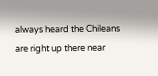always heard the Chileans are right up there near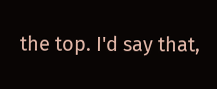the top. I'd say that,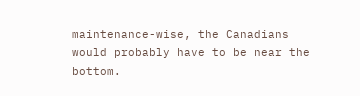maintenance-wise, the Canadians would probably have to be near the bottom.